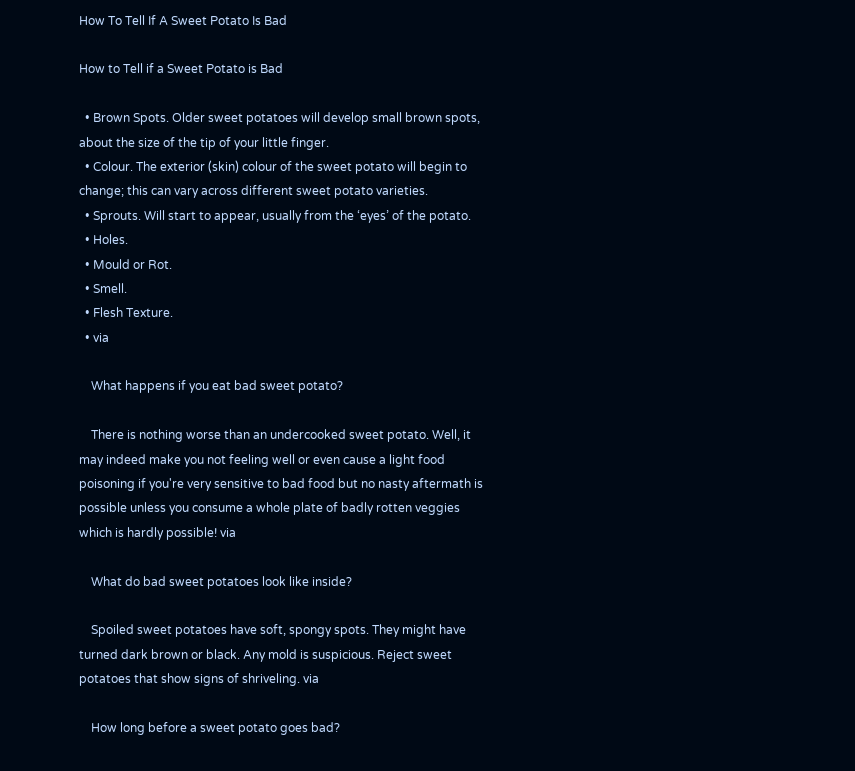How To Tell If A Sweet Potato Is Bad

How to Tell if a Sweet Potato is Bad

  • Brown Spots. Older sweet potatoes will develop small brown spots, about the size of the tip of your little finger.
  • Colour. The exterior (skin) colour of the sweet potato will begin to change; this can vary across different sweet potato varieties.
  • Sprouts. Will start to appear, usually from the ‘eyes’ of the potato.
  • Holes.
  • Mould or Rot.
  • Smell.
  • Flesh Texture.
  • via

    What happens if you eat bad sweet potato?

    There is nothing worse than an undercooked sweet potato. Well, it may indeed make you not feeling well or even cause a light food poisoning if you're very sensitive to bad food but no nasty aftermath is possible unless you consume a whole plate of badly rotten veggies which is hardly possible! via

    What do bad sweet potatoes look like inside?

    Spoiled sweet potatoes have soft, spongy spots. They might have turned dark brown or black. Any mold is suspicious. Reject sweet potatoes that show signs of shriveling. via

    How long before a sweet potato goes bad?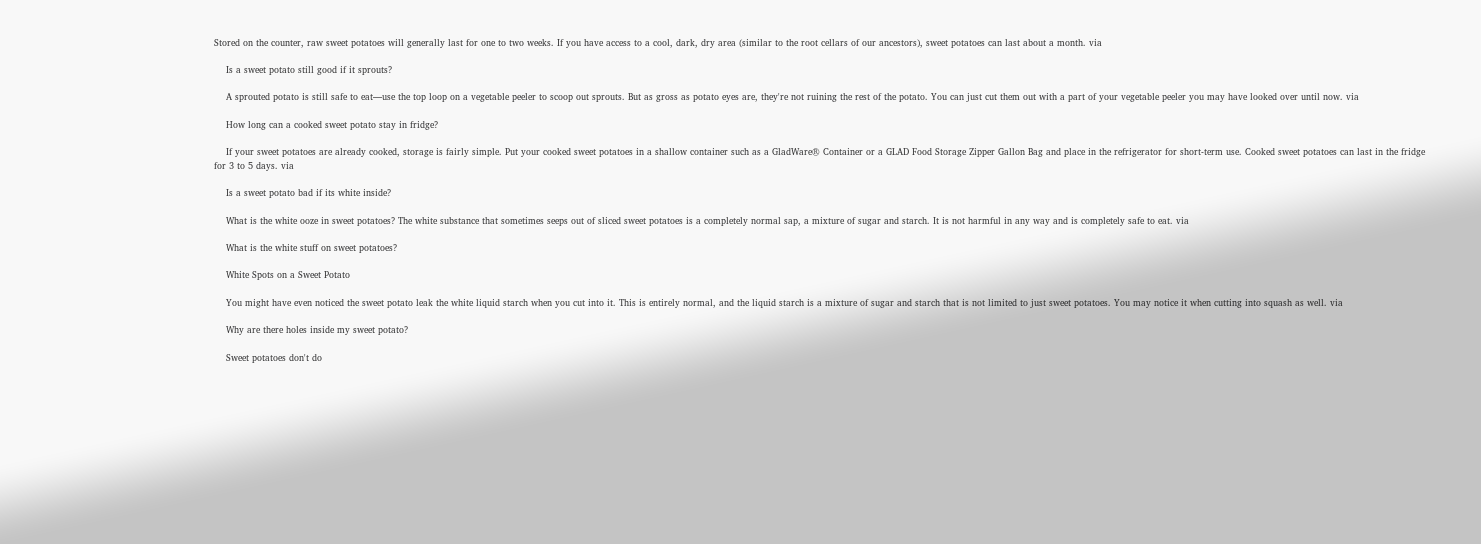Stored on the counter, raw sweet potatoes will generally last for one to two weeks. If you have access to a cool, dark, dry area (similar to the root cellars of our ancestors), sweet potatoes can last about a month. via

    Is a sweet potato still good if it sprouts?

    A sprouted potato is still safe to eat—use the top loop on a vegetable peeler to scoop out sprouts. But as gross as potato eyes are, they're not ruining the rest of the potato. You can just cut them out with a part of your vegetable peeler you may have looked over until now. via

    How long can a cooked sweet potato stay in fridge?

    If your sweet potatoes are already cooked, storage is fairly simple. Put your cooked sweet potatoes in a shallow container such as a GladWare® Container or a GLAD Food Storage Zipper Gallon Bag and place in the refrigerator for short-term use. Cooked sweet potatoes can last in the fridge for 3 to 5 days. via

    Is a sweet potato bad if its white inside?

    What is the white ooze in sweet potatoes? The white substance that sometimes seeps out of sliced sweet potatoes is a completely normal sap, a mixture of sugar and starch. It is not harmful in any way and is completely safe to eat. via

    What is the white stuff on sweet potatoes?

    White Spots on a Sweet Potato

    You might have even noticed the sweet potato leak the white liquid starch when you cut into it. This is entirely normal, and the liquid starch is a mixture of sugar and starch that is not limited to just sweet potatoes. You may notice it when cutting into squash as well. via

    Why are there holes inside my sweet potato?

    Sweet potatoes don't do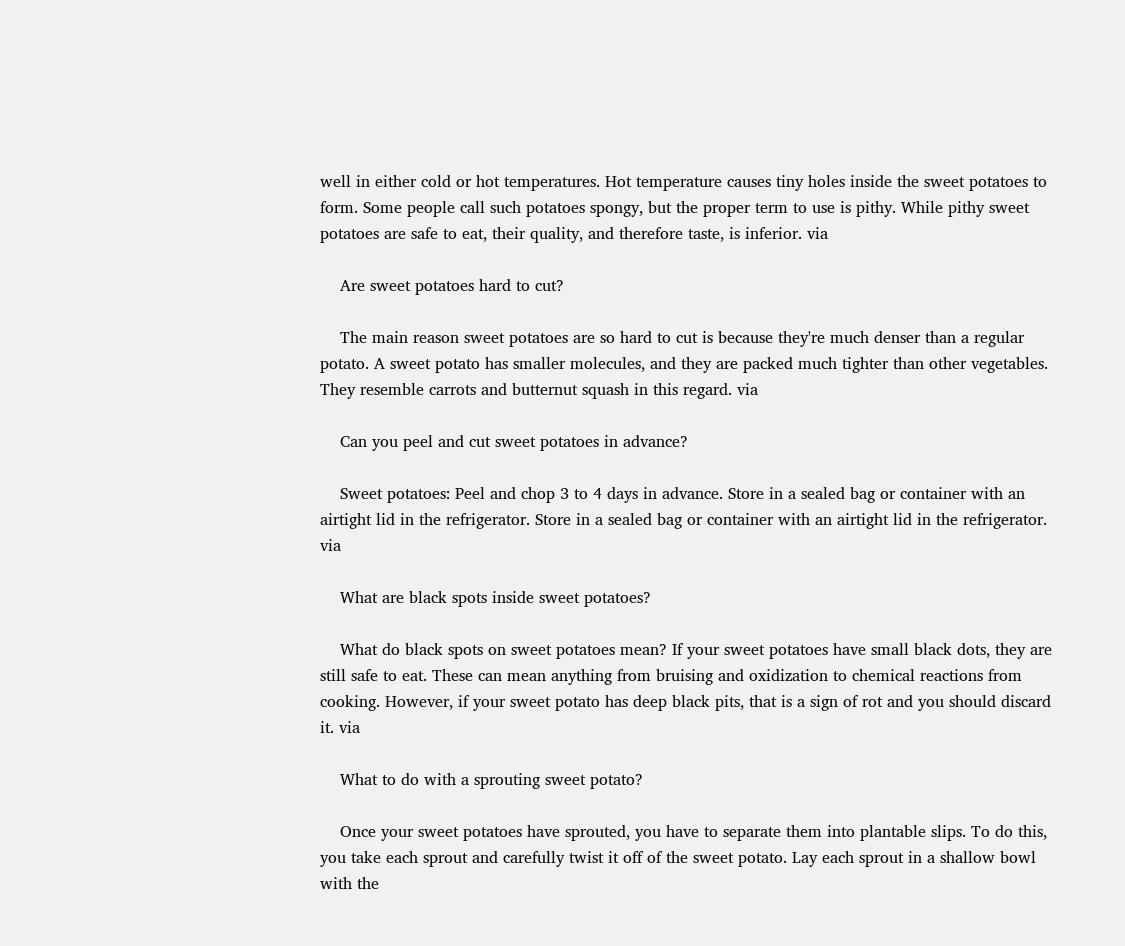well in either cold or hot temperatures. Hot temperature causes tiny holes inside the sweet potatoes to form. Some people call such potatoes spongy, but the proper term to use is pithy. While pithy sweet potatoes are safe to eat, their quality, and therefore taste, is inferior. via

    Are sweet potatoes hard to cut?

    The main reason sweet potatoes are so hard to cut is because they're much denser than a regular potato. A sweet potato has smaller molecules, and they are packed much tighter than other vegetables. They resemble carrots and butternut squash in this regard. via

    Can you peel and cut sweet potatoes in advance?

    Sweet potatoes: Peel and chop 3 to 4 days in advance. Store in a sealed bag or container with an airtight lid in the refrigerator. Store in a sealed bag or container with an airtight lid in the refrigerator. via

    What are black spots inside sweet potatoes?

    What do black spots on sweet potatoes mean? If your sweet potatoes have small black dots, they are still safe to eat. These can mean anything from bruising and oxidization to chemical reactions from cooking. However, if your sweet potato has deep black pits, that is a sign of rot and you should discard it. via

    What to do with a sprouting sweet potato?

    Once your sweet potatoes have sprouted, you have to separate them into plantable slips. To do this, you take each sprout and carefully twist it off of the sweet potato. Lay each sprout in a shallow bowl with the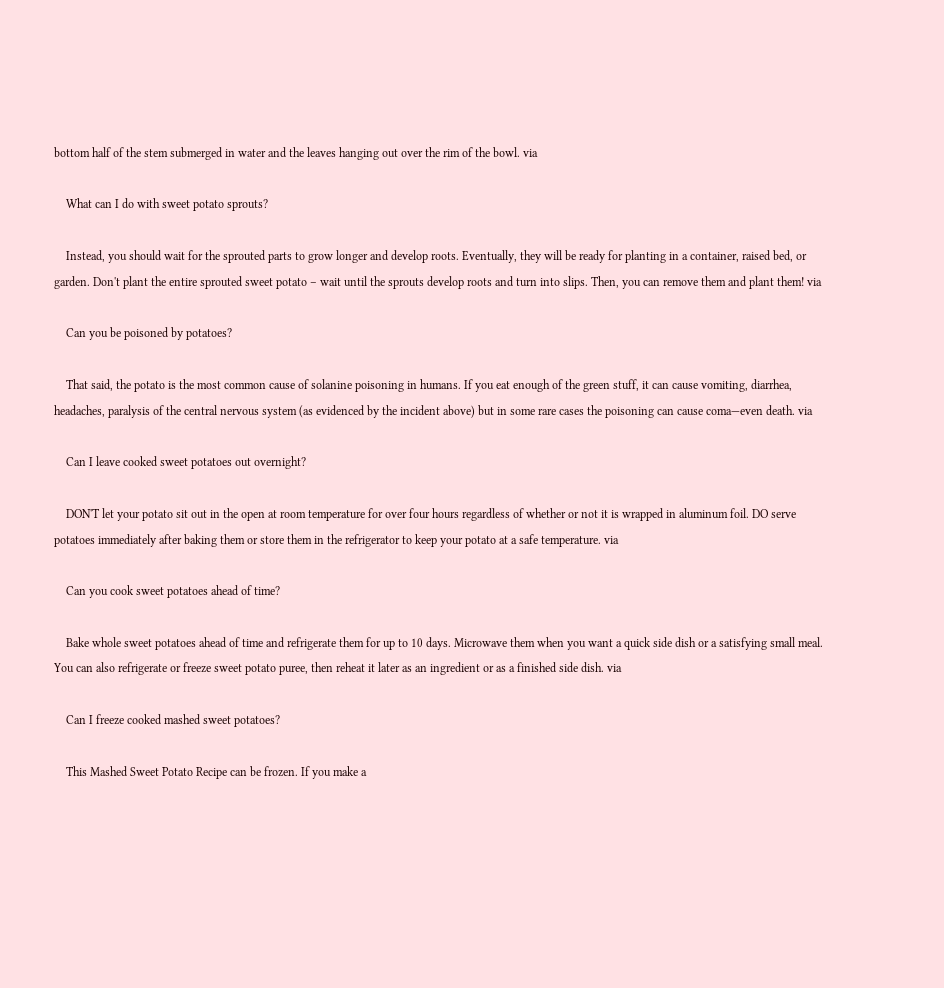bottom half of the stem submerged in water and the leaves hanging out over the rim of the bowl. via

    What can I do with sweet potato sprouts?

    Instead, you should wait for the sprouted parts to grow longer and develop roots. Eventually, they will be ready for planting in a container, raised bed, or garden. Don't plant the entire sprouted sweet potato – wait until the sprouts develop roots and turn into slips. Then, you can remove them and plant them! via

    Can you be poisoned by potatoes?

    That said, the potato is the most common cause of solanine poisoning in humans. If you eat enough of the green stuff, it can cause vomiting, diarrhea, headaches, paralysis of the central nervous system (as evidenced by the incident above) but in some rare cases the poisoning can cause coma—even death. via

    Can I leave cooked sweet potatoes out overnight?

    DON'T let your potato sit out in the open at room temperature for over four hours regardless of whether or not it is wrapped in aluminum foil. DO serve potatoes immediately after baking them or store them in the refrigerator to keep your potato at a safe temperature. via

    Can you cook sweet potatoes ahead of time?

    Bake whole sweet potatoes ahead of time and refrigerate them for up to 10 days. Microwave them when you want a quick side dish or a satisfying small meal. You can also refrigerate or freeze sweet potato puree, then reheat it later as an ingredient or as a finished side dish. via

    Can I freeze cooked mashed sweet potatoes?

    This Mashed Sweet Potato Recipe can be frozen. If you make a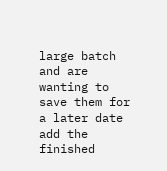large batch and are wanting to save them for a later date add the finished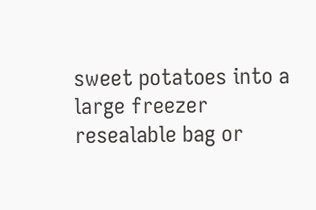sweet potatoes into a large freezer resealable bag or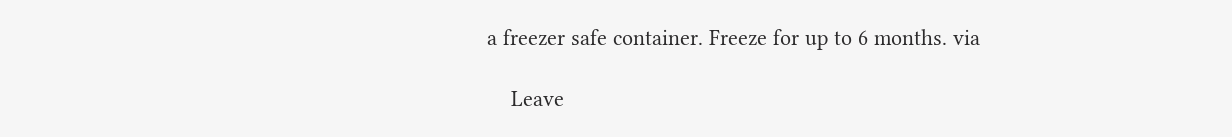a freezer safe container. Freeze for up to 6 months. via

    Leave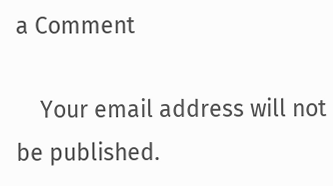a Comment

    Your email address will not be published.